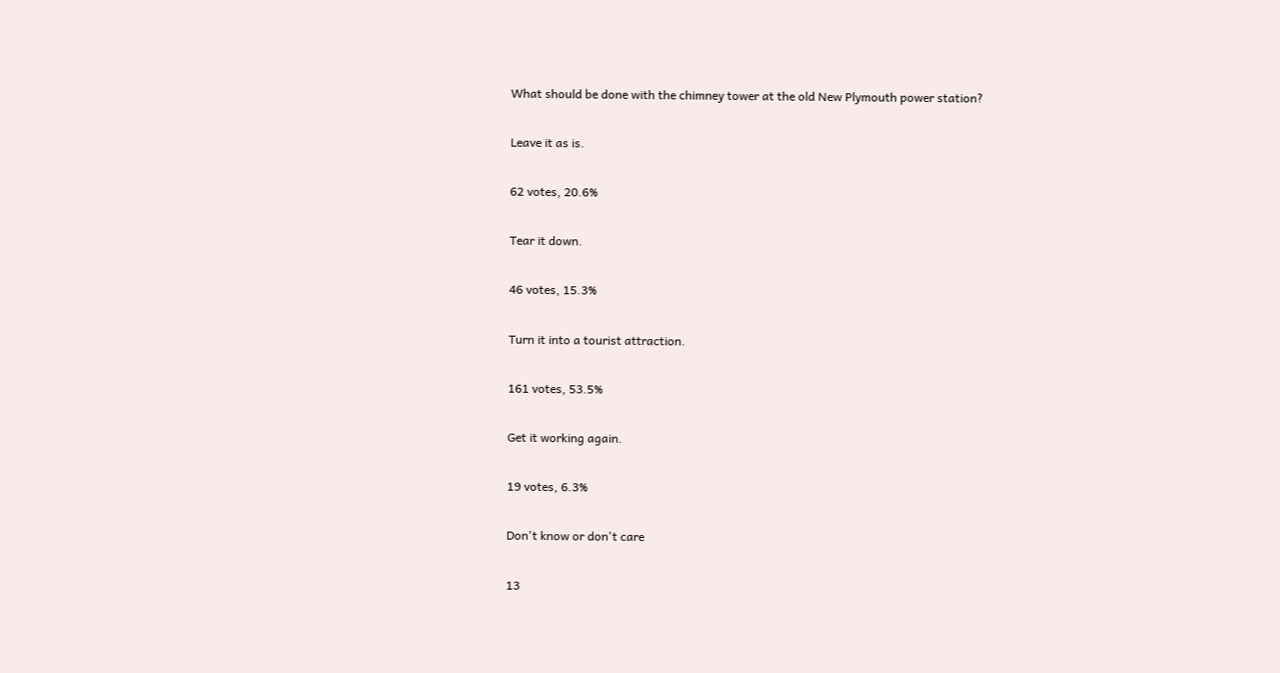What should be done with the chimney tower at the old New Plymouth power station?

Leave it as is.

62 votes, 20.6%

Tear it down.

46 votes, 15.3%

Turn it into a tourist attraction.

161 votes, 53.5%

Get it working again.

19 votes, 6.3%

Don't know or don't care

13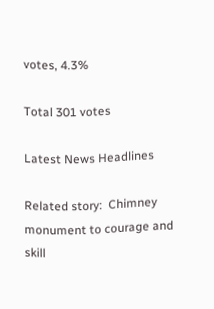votes, 4.3%

Total 301 votes

Latest News Headlines

Related story:  Chimney monument to courage and skill